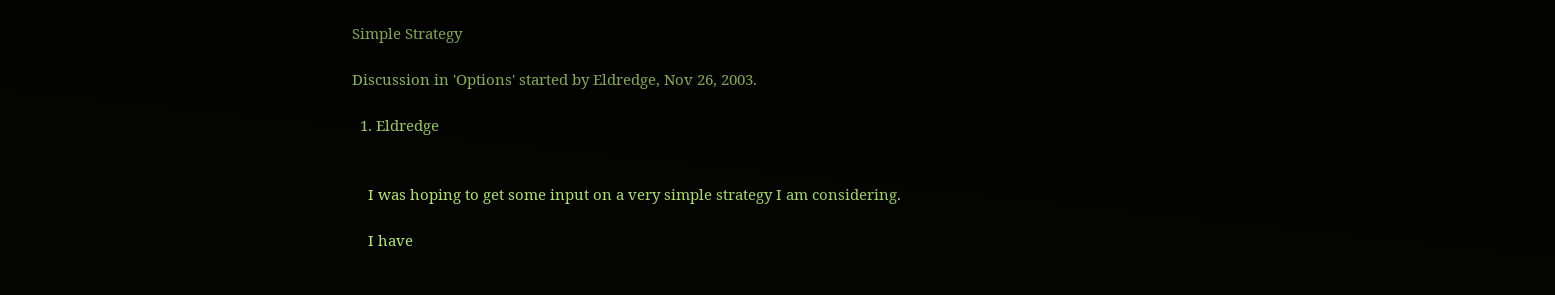Simple Strategy

Discussion in 'Options' started by Eldredge, Nov 26, 2003.

  1. Eldredge


    I was hoping to get some input on a very simple strategy I am considering.

    I have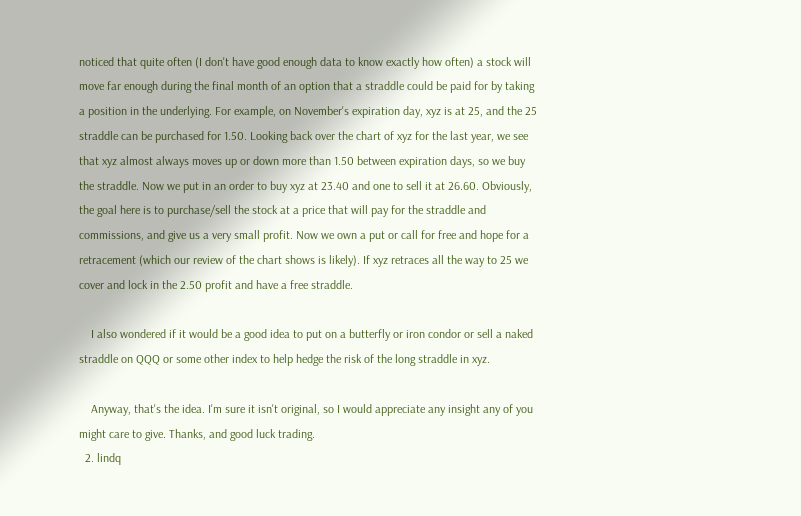noticed that quite often (I don't have good enough data to know exactly how often) a stock will move far enough during the final month of an option that a straddle could be paid for by taking a position in the underlying. For example, on November's expiration day, xyz is at 25, and the 25 straddle can be purchased for 1.50. Looking back over the chart of xyz for the last year, we see that xyz almost always moves up or down more than 1.50 between expiration days, so we buy the straddle. Now we put in an order to buy xyz at 23.40 and one to sell it at 26.60. Obviously, the goal here is to purchase/sell the stock at a price that will pay for the straddle and commissions, and give us a very small profit. Now we own a put or call for free and hope for a retracement (which our review of the chart shows is likely). If xyz retraces all the way to 25 we cover and lock in the 2.50 profit and have a free straddle.

    I also wondered if it would be a good idea to put on a butterfly or iron condor or sell a naked straddle on QQQ or some other index to help hedge the risk of the long straddle in xyz.

    Anyway, that's the idea. I'm sure it isn't original, so I would appreciate any insight any of you might care to give. Thanks, and good luck trading.
  2. lindq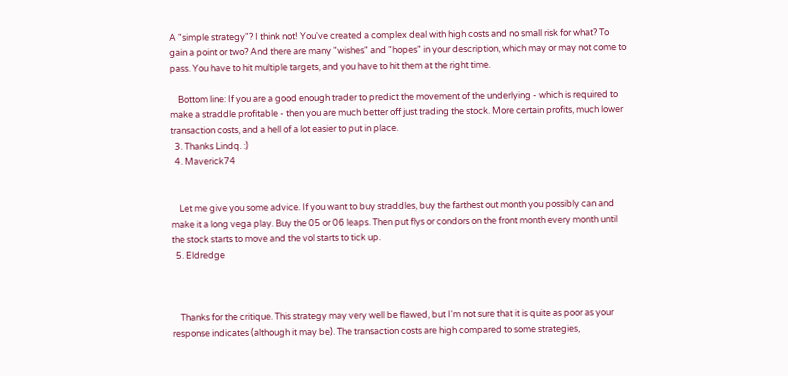A "simple strategy"? I think not! You've created a complex deal with high costs and no small risk for what? To gain a point or two? And there are many "wishes" and "hopes" in your description, which may or may not come to pass. You have to hit multiple targets, and you have to hit them at the right time.

    Bottom line: If you are a good enough trader to predict the movement of the underlying - which is required to make a straddle profitable - then you are much better off just trading the stock. More certain profits, much lower transaction costs, and a hell of a lot easier to put in place.
  3. Thanks Lindq. :)
  4. Maverick74


    Let me give you some advice. If you want to buy straddles, buy the farthest out month you possibly can and make it a long vega play. Buy the 05 or 06 leaps. Then put flys or condors on the front month every month until the stock starts to move and the vol starts to tick up.
  5. Eldredge



    Thanks for the critique. This strategy may very well be flawed, but I'm not sure that it is quite as poor as your response indicates (although it may be). The transaction costs are high compared to some strategies,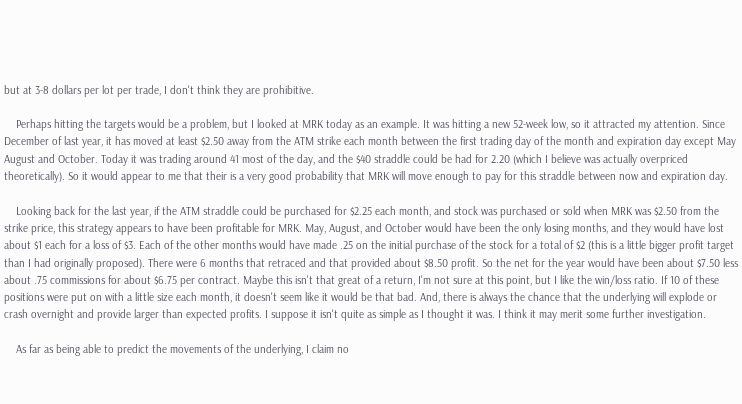but at 3-8 dollars per lot per trade, I don't think they are prohibitive.

    Perhaps hitting the targets would be a problem, but I looked at MRK today as an example. It was hitting a new 52-week low, so it attracted my attention. Since December of last year, it has moved at least $2.50 away from the ATM strike each month between the first trading day of the month and expiration day except May August and October. Today it was trading around 41 most of the day, and the $40 straddle could be had for 2.20 (which I believe was actually overpriced theoretically). So it would appear to me that their is a very good probability that MRK will move enough to pay for this straddle between now and expiration day.

    Looking back for the last year, if the ATM straddle could be purchased for $2.25 each month, and stock was purchased or sold when MRK was $2.50 from the strike price, this strategy appears to have been profitable for MRK. May, August, and October would have been the only losing months, and they would have lost about $1 each for a loss of $3. Each of the other months would have made .25 on the initial purchase of the stock for a total of $2 (this is a little bigger profit target than I had originally proposed). There were 6 months that retraced and that provided about $8.50 profit. So the net for the year would have been about $7.50 less about .75 commissions for about $6.75 per contract. Maybe this isn't that great of a return, I'm not sure at this point, but I like the win/loss ratio. If 10 of these positions were put on with a little size each month, it doesn't seem like it would be that bad. And, there is always the chance that the underlying will explode or crash overnight and provide larger than expected profits. I suppose it isn't quite as simple as I thought it was. I think it may merit some further investigation.

    As far as being able to predict the movements of the underlying, I claim no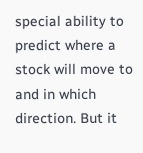special ability to predict where a stock will move to and in which direction. But it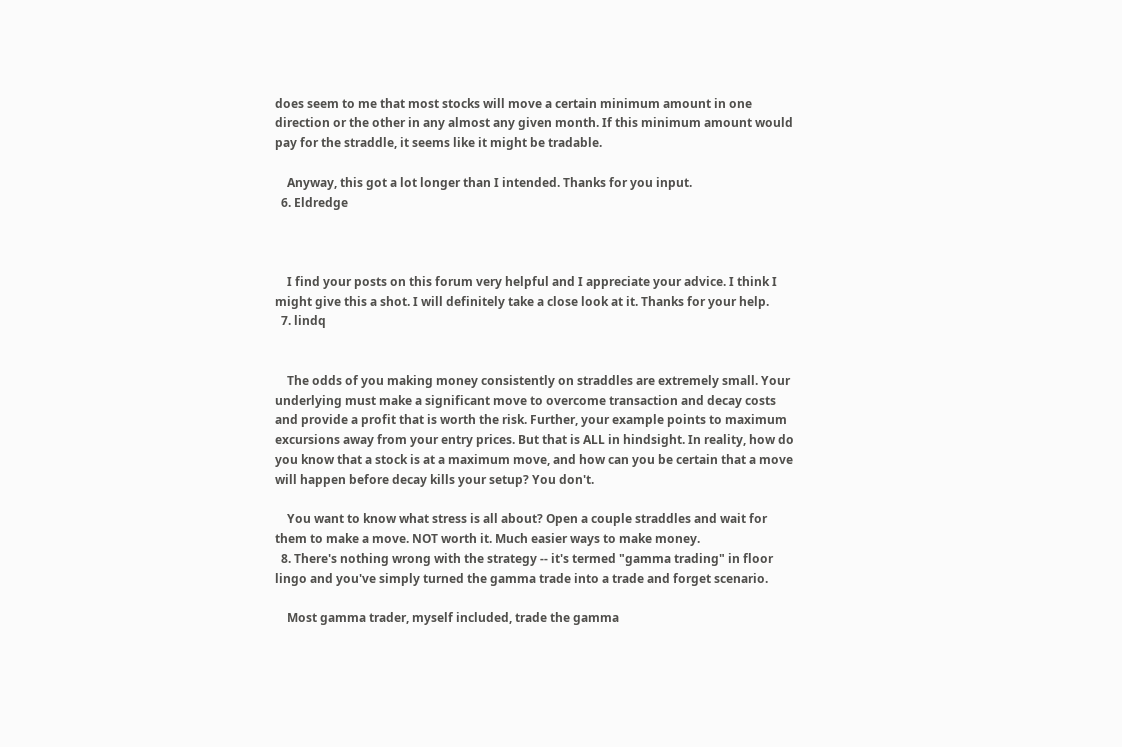does seem to me that most stocks will move a certain minimum amount in one direction or the other in any almost any given month. If this minimum amount would pay for the straddle, it seems like it might be tradable.

    Anyway, this got a lot longer than I intended. Thanks for you input.
  6. Eldredge



    I find your posts on this forum very helpful and I appreciate your advice. I think I might give this a shot. I will definitely take a close look at it. Thanks for your help.
  7. lindq


    The odds of you making money consistently on straddles are extremely small. Your underlying must make a significant move to overcome transaction and decay costs and provide a profit that is worth the risk. Further, your example points to maximum excursions away from your entry prices. But that is ALL in hindsight. In reality, how do you know that a stock is at a maximum move, and how can you be certain that a move will happen before decay kills your setup? You don't.

    You want to know what stress is all about? Open a couple straddles and wait for them to make a move. NOT worth it. Much easier ways to make money.
  8. There's nothing wrong with the strategy -- it's termed "gamma trading" in floor lingo and you've simply turned the gamma trade into a trade and forget scenario.

    Most gamma trader, myself included, trade the gamma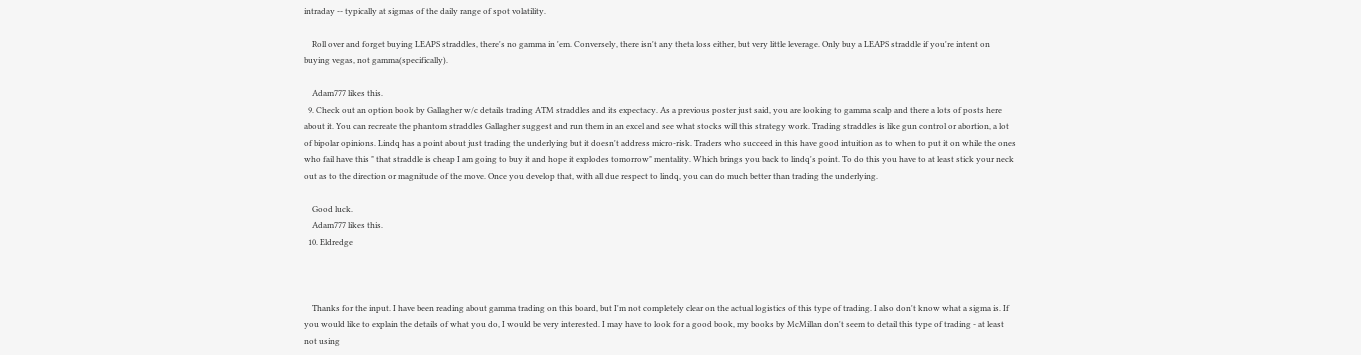intraday -- typically at sigmas of the daily range of spot volatility.

    Roll over and forget buying LEAPS straddles, there's no gamma in 'em. Conversely, there isn't any theta loss either, but very little leverage. Only buy a LEAPS straddle if you're intent on buying vegas, not gamma(specifically).

    Adam777 likes this.
  9. Check out an option book by Gallagher w/c details trading ATM straddles and its expectacy. As a previous poster just said, you are looking to gamma scalp and there a lots of posts here about it. You can recreate the phantom straddles Gallagher suggest and run them in an excel and see what stocks will this strategy work. Trading straddles is like gun control or abortion, a lot of bipolar opinions. Lindq has a point about just trading the underlying but it doesn't address micro-risk. Traders who succeed in this have good intuition as to when to put it on while the ones who fail have this " that straddle is cheap I am going to buy it and hope it explodes tomorrow" mentality. Which brings you back to lindq's point. To do this you have to at least stick your neck out as to the direction or magnitude of the move. Once you develop that, with all due respect to lindq, you can do much better than trading the underlying.

    Good luck.
    Adam777 likes this.
  10. Eldredge



    Thanks for the input. I have been reading about gamma trading on this board, but I'm not completely clear on the actual logistics of this type of trading. I also don't know what a sigma is. If you would like to explain the details of what you do, I would be very interested. I may have to look for a good book, my books by McMillan don't seem to detail this type of trading - at least not using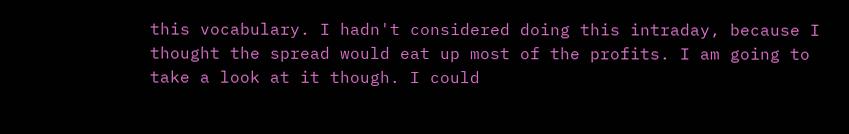this vocabulary. I hadn't considered doing this intraday, because I thought the spread would eat up most of the profits. I am going to take a look at it though. I could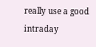really use a good intraday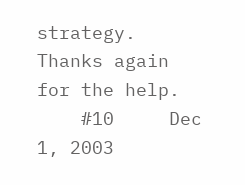strategy. Thanks again for the help.
    #10     Dec 1, 2003